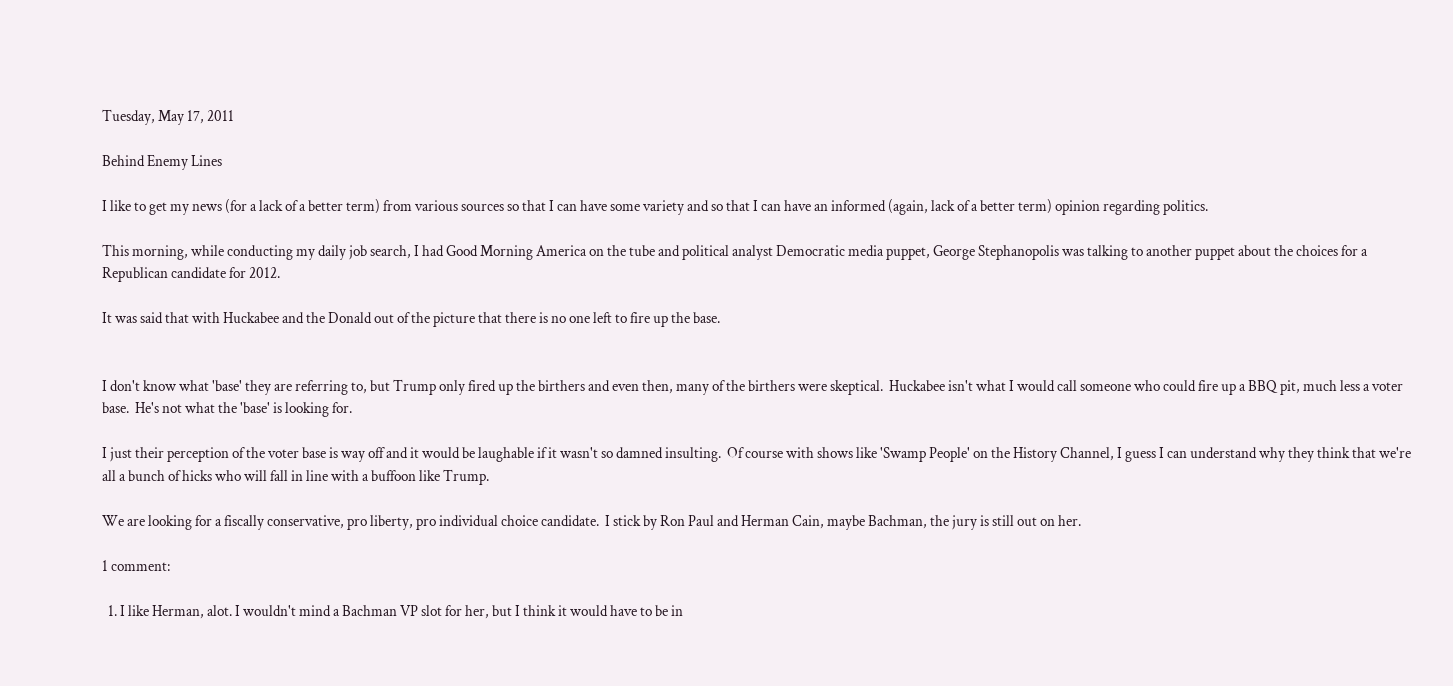Tuesday, May 17, 2011

Behind Enemy Lines

I like to get my news (for a lack of a better term) from various sources so that I can have some variety and so that I can have an informed (again, lack of a better term) opinion regarding politics.

This morning, while conducting my daily job search, I had Good Morning America on the tube and political analyst Democratic media puppet, George Stephanopolis was talking to another puppet about the choices for a Republican candidate for 2012.

It was said that with Huckabee and the Donald out of the picture that there is no one left to fire up the base.


I don't know what 'base' they are referring to, but Trump only fired up the birthers and even then, many of the birthers were skeptical.  Huckabee isn't what I would call someone who could fire up a BBQ pit, much less a voter base.  He's not what the 'base' is looking for.

I just their perception of the voter base is way off and it would be laughable if it wasn't so damned insulting.  Of course with shows like 'Swamp People' on the History Channel, I guess I can understand why they think that we're all a bunch of hicks who will fall in line with a buffoon like Trump.

We are looking for a fiscally conservative, pro liberty, pro individual choice candidate.  I stick by Ron Paul and Herman Cain, maybe Bachman, the jury is still out on her.

1 comment:

  1. I like Herman, alot. I wouldn't mind a Bachman VP slot for her, but I think it would have to be in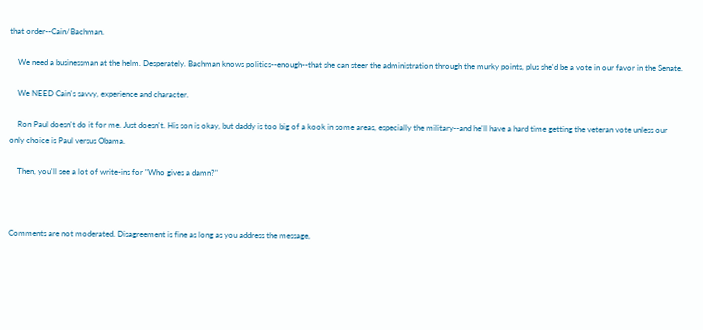that order--Cain/Bachman.

    We need a businessman at the helm. Desperately. Bachman knows politics--enough--that she can steer the administration through the murky points, plus she'd be a vote in our favor in the Senate.

    We NEED Cain's savvy, experience and character.

    Ron Paul doesn't do it for me. Just doesn't. His son is okay, but daddy is too big of a kook in some areas, especially the military--and he'll have a hard time getting the veteran vote unless our only choice is Paul versus Obama.

    Then, you'll see a lot of write-ins for "Who gives a damn?"



Comments are not moderated. Disagreement is fine as long as you address the message,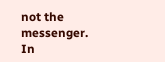not the messenger. In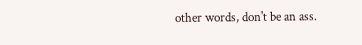other words, don't be an ass.